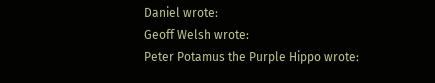Daniel wrote:
Geoff Welsh wrote:
Peter Potamus the Purple Hippo wrote: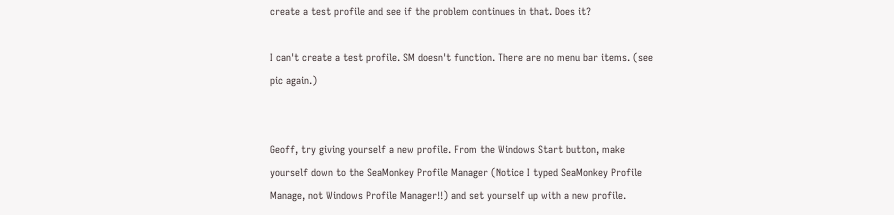create a test profile and see if the problem continues in that. Does it?

I can't create a test profile. SM doesn't function. There are no menu bar items. (see pic again.)


Geoff, try giving yourself a new profile. From the Windows Start button, make yourself down to the SeaMonkey Profile Manager (Notice I typed SeaMonkey Profile Manage, not Windows Profile Manager!!) and set yourself up with a new profile.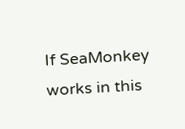If SeaMonkey works in this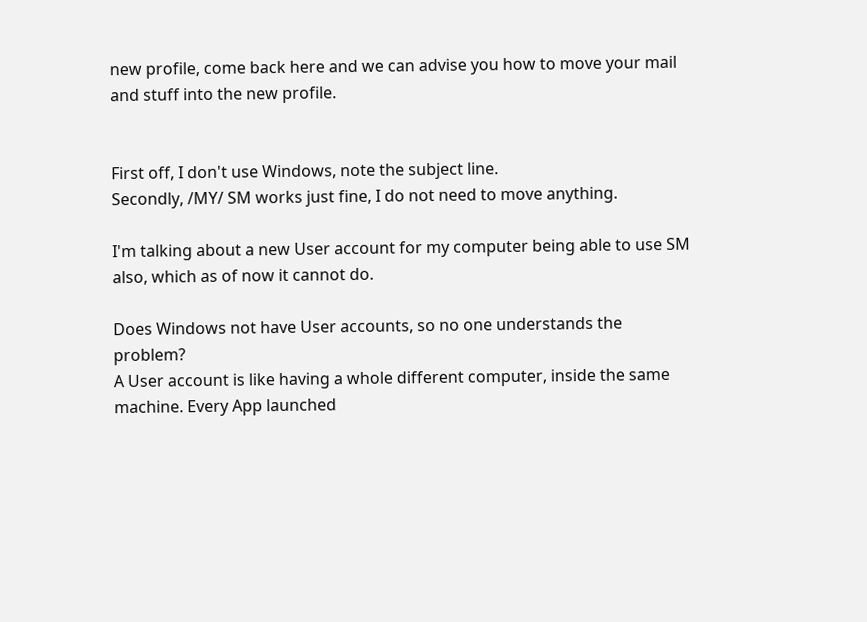new profile, come back here and we can advise you how to move your mail and stuff into the new profile.


First off, I don't use Windows, note the subject line.
Secondly, /MY/ SM works just fine, I do not need to move anything.

I'm talking about a new User account for my computer being able to use SM also, which as of now it cannot do.

Does Windows not have User accounts, so no one understands the problem?
A User account is like having a whole different computer, inside the same machine. Every App launched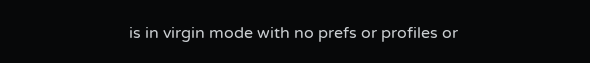is in virgin mode with no prefs or profiles or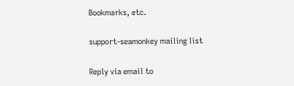Bookmarks, etc.

support-seamonkey mailing list

Reply via email to